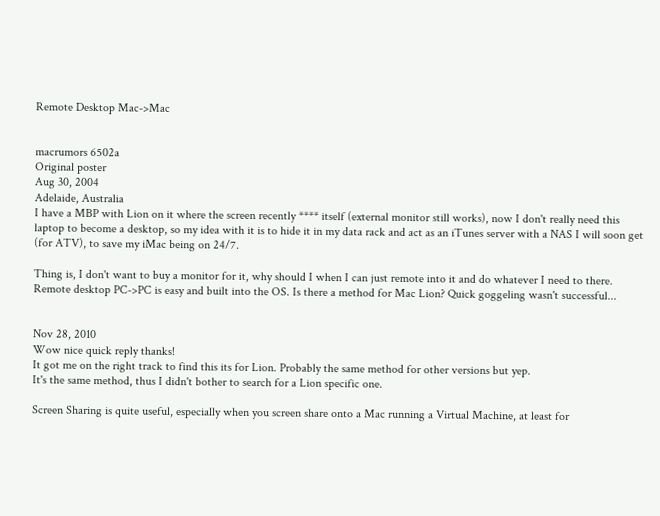Remote Desktop Mac->Mac


macrumors 6502a
Original poster
Aug 30, 2004
Adelaide, Australia
I have a MBP with Lion on it where the screen recently **** itself (external monitor still works), now I don't really need this laptop to become a desktop, so my idea with it is to hide it in my data rack and act as an iTunes server with a NAS I will soon get (for ATV), to save my iMac being on 24/7.

Thing is, I don't want to buy a monitor for it, why should I when I can just remote into it and do whatever I need to there. Remote desktop PC->PC is easy and built into the OS. Is there a method for Mac Lion? Quick goggeling wasn't successful...


Nov 28, 2010
Wow nice quick reply thanks!
It got me on the right track to find this its for Lion. Probably the same method for other versions but yep.
It's the same method, thus I didn't bother to search for a Lion specific one.

Screen Sharing is quite useful, especially when you screen share onto a Mac running a Virtual Machine, at least for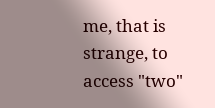me, that is strange, to access "two"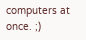computers at once. ;)